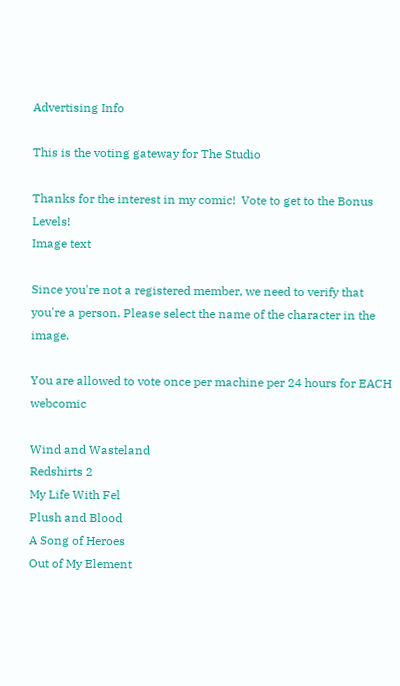Advertising Info

This is the voting gateway for The Studio

Thanks for the interest in my comic!  Vote to get to the Bonus Levels!
Image text

Since you're not a registered member, we need to verify that you're a person. Please select the name of the character in the image.

You are allowed to vote once per machine per 24 hours for EACH webcomic

Wind and Wasteland
Redshirts 2
My Life With Fel
Plush and Blood
A Song of Heroes
Out of My Element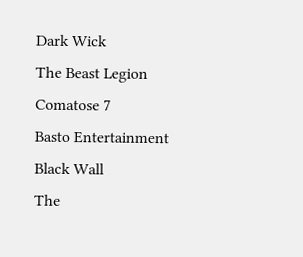Dark Wick
The Beast Legion
Comatose 7
Basto Entertainment
Black Wall
The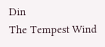Din
The Tempest Wind